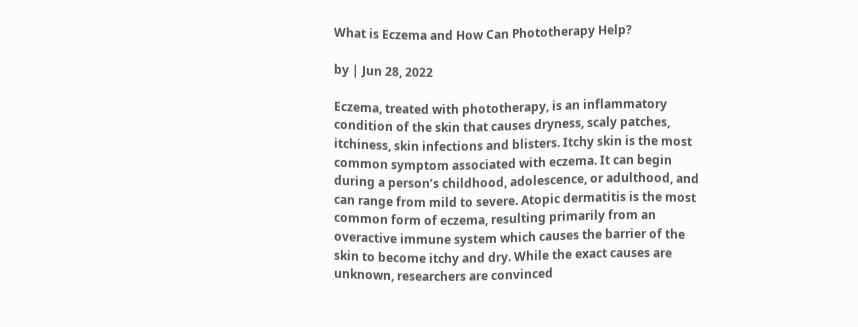What is Eczema and How Can Phototherapy Help?

by | Jun 28, 2022

Eczema, treated with phototherapy, is an inflammatory condition of the skin that causes dryness, scaly patches, itchiness, skin infections and blisters. Itchy skin is the most common symptom associated with eczema. It can begin during a person’s childhood, adolescence, or adulthood, and can range from mild to severe. Atopic dermatitis is the most common form of eczema, resulting primarily from an overactive immune system which causes the barrier of the skin to become itchy and dry. While the exact causes are unknown, researchers are convinced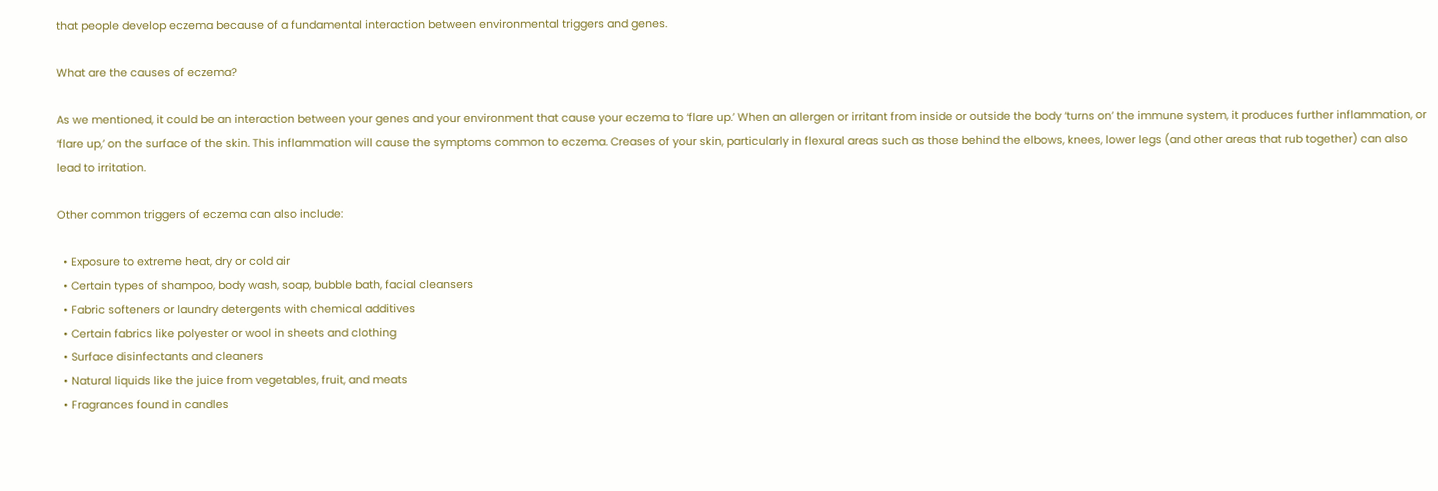that people develop eczema because of a fundamental interaction between environmental triggers and genes.

What are the causes of eczema?

As we mentioned, it could be an interaction between your genes and your environment that cause your eczema to ‘flare up.’ When an allergen or irritant from inside or outside the body ‘turns on’ the immune system, it produces further inflammation, or ‘flare up,’ on the surface of the skin. This inflammation will cause the symptoms common to eczema. Creases of your skin, particularly in flexural areas such as those behind the elbows, knees, lower legs (and other areas that rub together) can also lead to irritation.

Other common triggers of eczema can also include:

  • Exposure to extreme heat, dry or cold air
  • Certain types of shampoo, body wash, soap, bubble bath, facial cleansers
  • Fabric softeners or laundry detergents with chemical additives
  • Certain fabrics like polyester or wool in sheets and clothing
  • Surface disinfectants and cleaners
  • Natural liquids like the juice from vegetables, fruit, and meats
  • Fragrances found in candles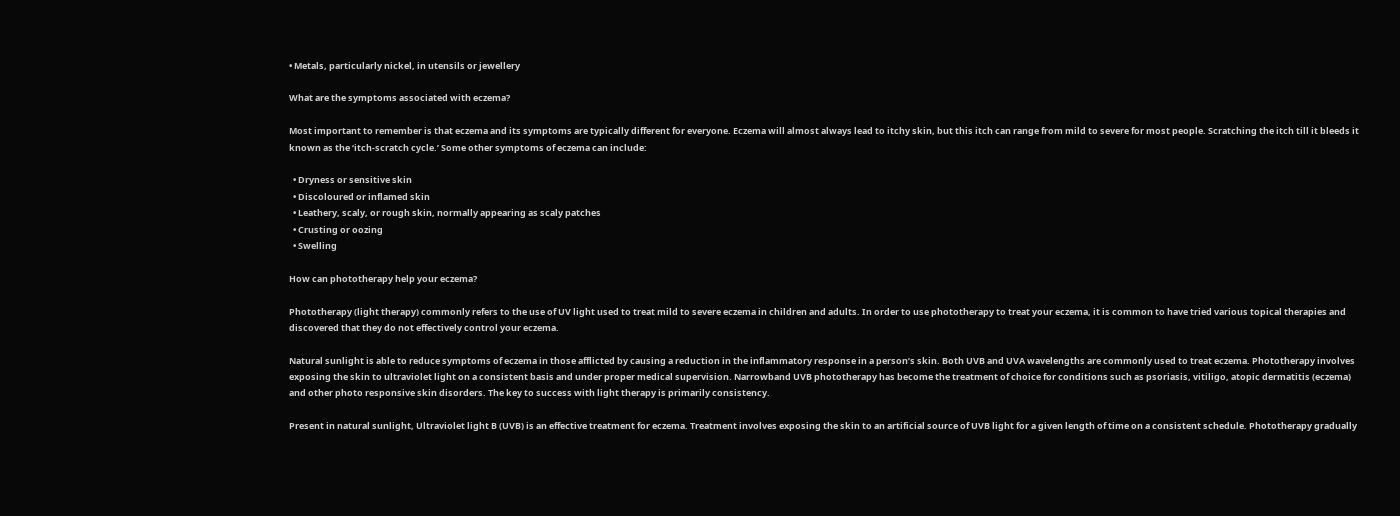• Metals, particularly nickel, in utensils or jewellery

What are the symptoms associated with eczema?

Most important to remember is that eczema and its symptoms are typically different for everyone. Eczema will almost always lead to itchy skin, but this itch can range from mild to severe for most people. Scratching the itch till it bleeds it known as the ‘itch-scratch cycle.’ Some other symptoms of eczema can include:

  • Dryness or sensitive skin
  • Discoloured or inflamed skin
  • Leathery, scaly, or rough skin, normally appearing as scaly patches
  • Crusting or oozing
  • Swelling

How can phototherapy help your eczema?

Phototherapy (light therapy) commonly refers to the use of UV light used to treat mild to severe eczema in children and adults. In order to use phototherapy to treat your eczema, it is common to have tried various topical therapies and discovered that they do not effectively control your eczema.

Natural sunlight is able to reduce symptoms of eczema in those afflicted by causing a reduction in the inflammatory response in a person’s skin. Both UVB and UVA wavelengths are commonly used to treat eczema. Phototherapy involves exposing the skin to ultraviolet light on a consistent basis and under proper medical supervision. Narrowband UVB phototherapy has become the treatment of choice for conditions such as psoriasis, vitiligo, atopic dermatitis (eczema) and other photo responsive skin disorders. The key to success with light therapy is primarily consistency.

Present in natural sunlight, Ultraviolet light B (UVB) is an effective treatment for eczema. Treatment involves exposing the skin to an artificial source of UVB light for a given length of time on a consistent schedule. Phototherapy gradually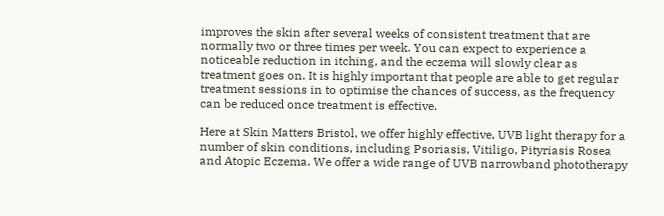improves the skin after several weeks of consistent treatment that are normally two or three times per week. You can expect to experience a noticeable reduction in itching, and the eczema will slowly clear as treatment goes on. It is highly important that people are able to get regular treatment sessions in to optimise the chances of success, as the frequency can be reduced once treatment is effective.

Here at Skin Matters Bristol, we offer highly effective, UVB light therapy for a number of skin conditions, including Psoriasis, Vitiligo, Pityriasis Rosea and Atopic Eczema. We offer a wide range of UVB narrowband phototherapy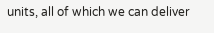units, all of which we can deliver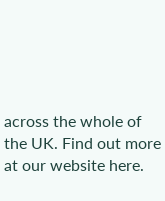across the whole of the UK. Find out more at our website here.